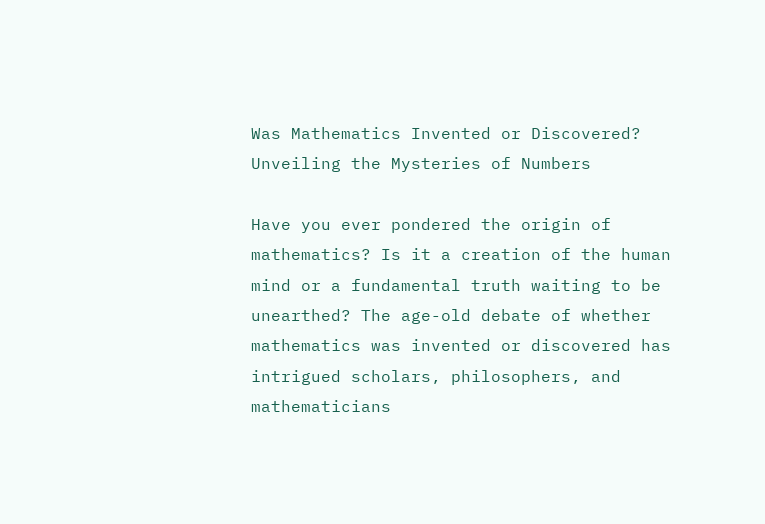Was Mathematics Invented or Discovered? Unveiling the Mysteries of Numbers

Have you ever pondered the origin of mathematics? Is it a creation of the human mind or a fundamental truth waiting to be unearthed? The age-old debate of whether mathematics was invented or discovered has intrigued scholars, philosophers, and mathematicians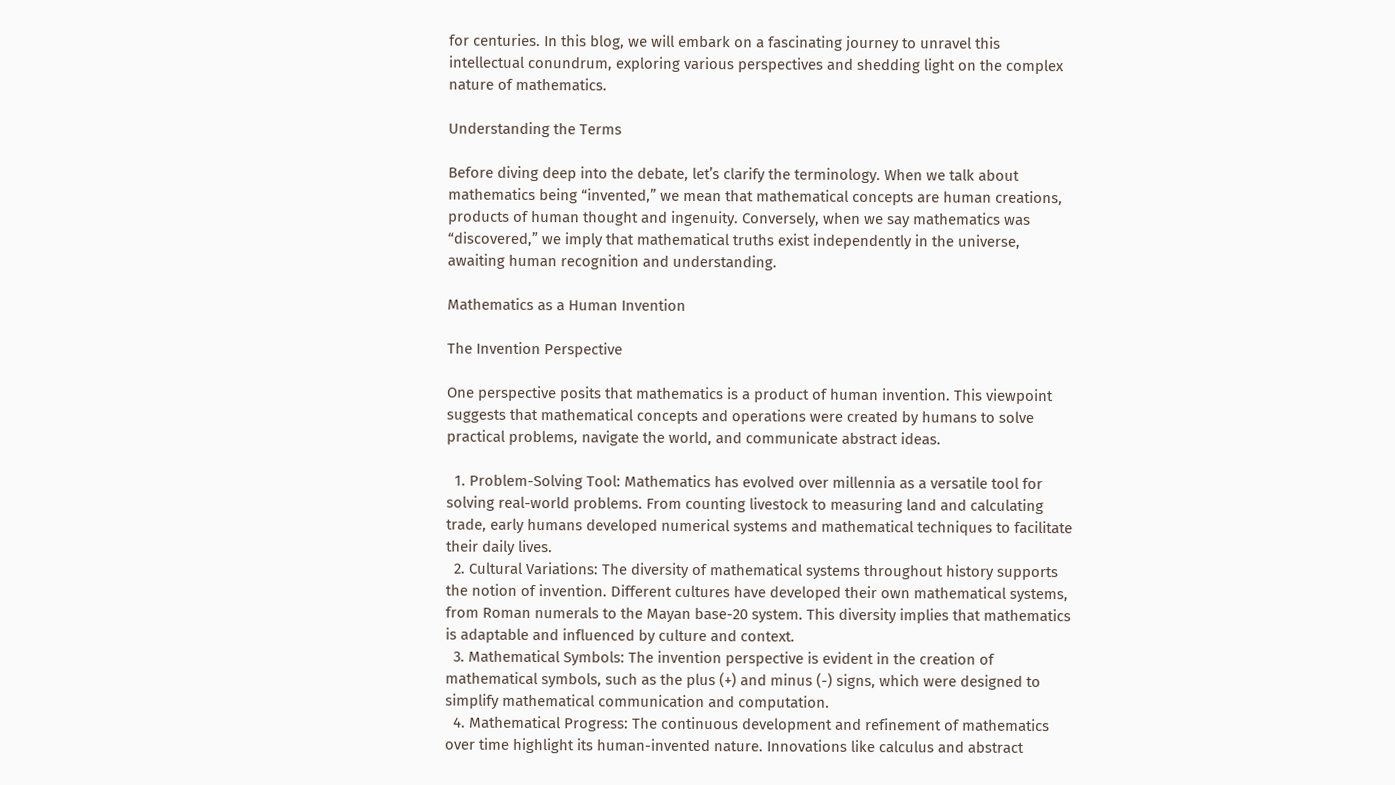for centuries. In this blog, we will embark on a fascinating journey to unravel this intellectual conundrum, exploring various perspectives and shedding light on the complex nature of mathematics.

Understanding the Terms

Before diving deep into the debate, let’s clarify the terminology. When we talk about mathematics being “invented,” we mean that mathematical concepts are human creations, products of human thought and ingenuity. Conversely, when we say mathematics was “discovered,” we imply that mathematical truths exist independently in the universe, awaiting human recognition and understanding.

Mathematics as a Human Invention

The Invention Perspective

One perspective posits that mathematics is a product of human invention. This viewpoint suggests that mathematical concepts and operations were created by humans to solve practical problems, navigate the world, and communicate abstract ideas.

  1. Problem-Solving Tool: Mathematics has evolved over millennia as a versatile tool for solving real-world problems. From counting livestock to measuring land and calculating trade, early humans developed numerical systems and mathematical techniques to facilitate their daily lives.
  2. Cultural Variations: The diversity of mathematical systems throughout history supports the notion of invention. Different cultures have developed their own mathematical systems, from Roman numerals to the Mayan base-20 system. This diversity implies that mathematics is adaptable and influenced by culture and context.
  3. Mathematical Symbols: The invention perspective is evident in the creation of mathematical symbols, such as the plus (+) and minus (-) signs, which were designed to simplify mathematical communication and computation.
  4. Mathematical Progress: The continuous development and refinement of mathematics over time highlight its human-invented nature. Innovations like calculus and abstract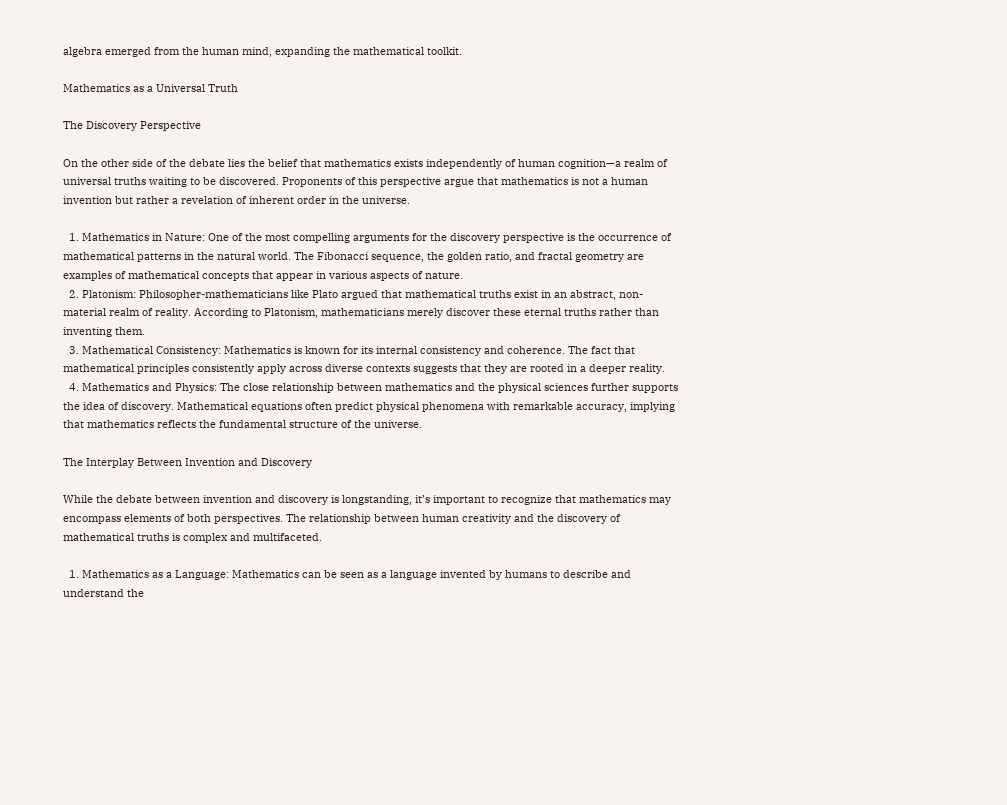algebra emerged from the human mind, expanding the mathematical toolkit.

Mathematics as a Universal Truth

The Discovery Perspective

On the other side of the debate lies the belief that mathematics exists independently of human cognition—a realm of universal truths waiting to be discovered. Proponents of this perspective argue that mathematics is not a human invention but rather a revelation of inherent order in the universe.

  1. Mathematics in Nature: One of the most compelling arguments for the discovery perspective is the occurrence of mathematical patterns in the natural world. The Fibonacci sequence, the golden ratio, and fractal geometry are examples of mathematical concepts that appear in various aspects of nature.
  2. Platonism: Philosopher-mathematicians like Plato argued that mathematical truths exist in an abstract, non-material realm of reality. According to Platonism, mathematicians merely discover these eternal truths rather than inventing them.
  3. Mathematical Consistency: Mathematics is known for its internal consistency and coherence. The fact that mathematical principles consistently apply across diverse contexts suggests that they are rooted in a deeper reality.
  4. Mathematics and Physics: The close relationship between mathematics and the physical sciences further supports the idea of discovery. Mathematical equations often predict physical phenomena with remarkable accuracy, implying that mathematics reflects the fundamental structure of the universe.

The Interplay Between Invention and Discovery

While the debate between invention and discovery is longstanding, it’s important to recognize that mathematics may encompass elements of both perspectives. The relationship between human creativity and the discovery of mathematical truths is complex and multifaceted.

  1. Mathematics as a Language: Mathematics can be seen as a language invented by humans to describe and understand the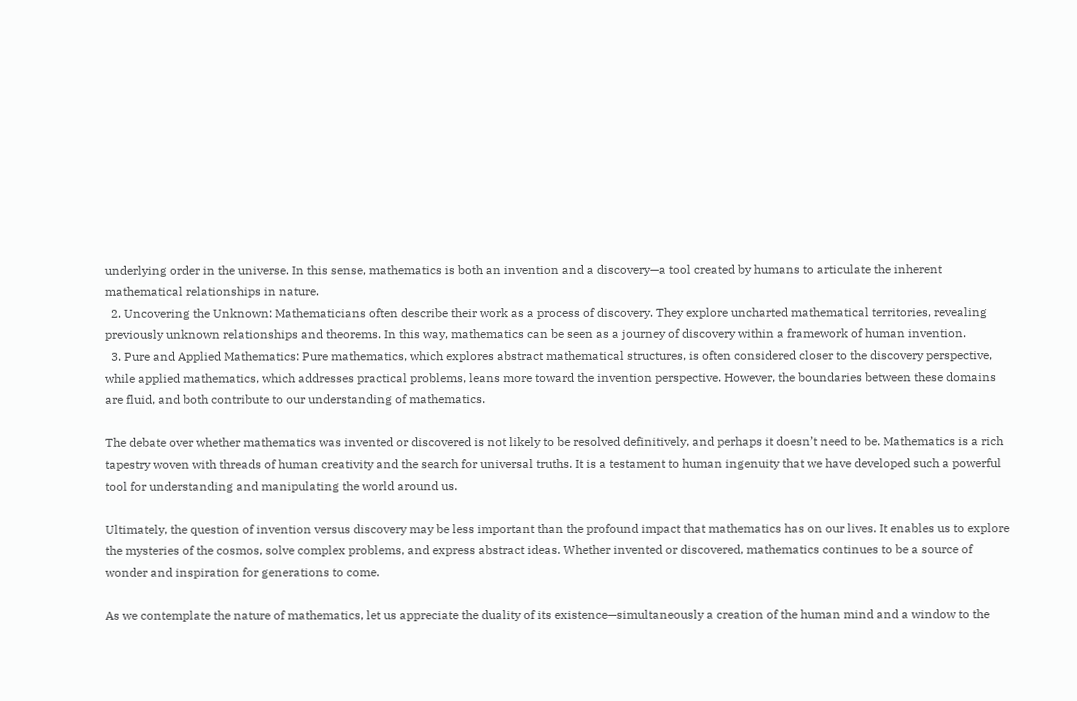underlying order in the universe. In this sense, mathematics is both an invention and a discovery—a tool created by humans to articulate the inherent mathematical relationships in nature.
  2. Uncovering the Unknown: Mathematicians often describe their work as a process of discovery. They explore uncharted mathematical territories, revealing previously unknown relationships and theorems. In this way, mathematics can be seen as a journey of discovery within a framework of human invention.
  3. Pure and Applied Mathematics: Pure mathematics, which explores abstract mathematical structures, is often considered closer to the discovery perspective, while applied mathematics, which addresses practical problems, leans more toward the invention perspective. However, the boundaries between these domains are fluid, and both contribute to our understanding of mathematics.

The debate over whether mathematics was invented or discovered is not likely to be resolved definitively, and perhaps it doesn’t need to be. Mathematics is a rich tapestry woven with threads of human creativity and the search for universal truths. It is a testament to human ingenuity that we have developed such a powerful tool for understanding and manipulating the world around us.

Ultimately, the question of invention versus discovery may be less important than the profound impact that mathematics has on our lives. It enables us to explore the mysteries of the cosmos, solve complex problems, and express abstract ideas. Whether invented or discovered, mathematics continues to be a source of wonder and inspiration for generations to come.

As we contemplate the nature of mathematics, let us appreciate the duality of its existence—simultaneously a creation of the human mind and a window to the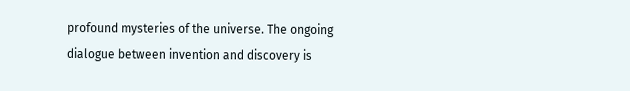profound mysteries of the universe. The ongoing dialogue between invention and discovery is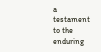a testament to the enduring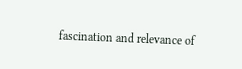fascination and relevance of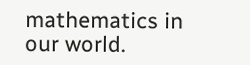mathematics in our world.